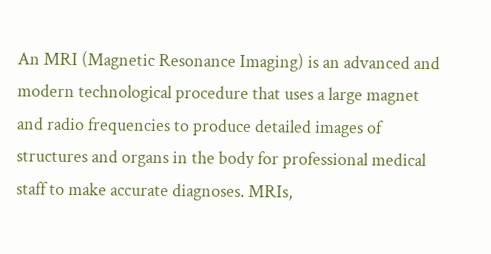An MRI (Magnetic Resonance Imaging) is an advanced and modern technological procedure that uses a large magnet and radio frequencies to produce detailed images of structures and organs in the body for professional medical staff to make accurate diagnoses. MRIs,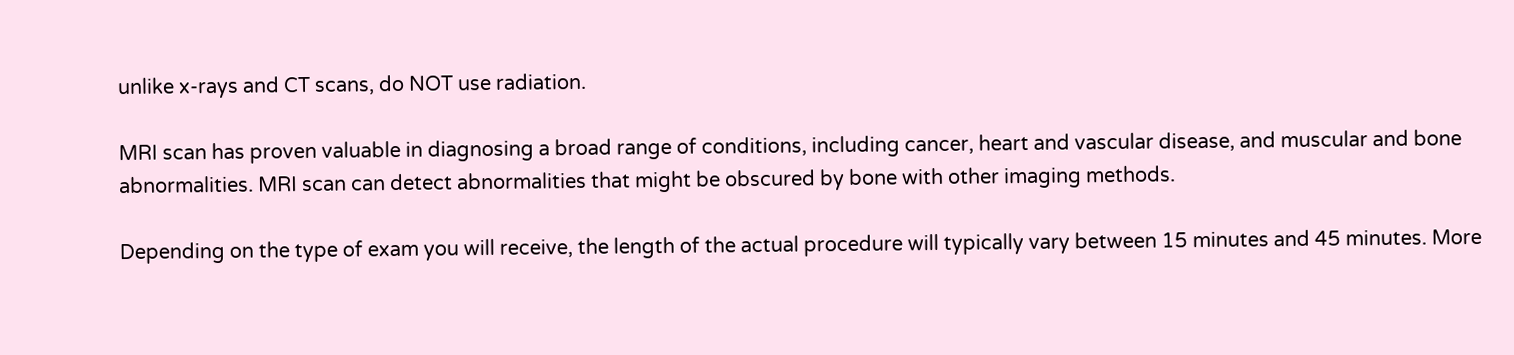unlike x-rays and CT scans, do NOT use radiation.

MRI scan has proven valuable in diagnosing a broad range of conditions, including cancer, heart and vascular disease, and muscular and bone abnormalities. MRI scan can detect abnormalities that might be obscured by bone with other imaging methods.

Depending on the type of exam you will receive, the length of the actual procedure will typically vary between 15 minutes and 45 minutes. More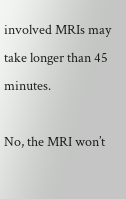involved MRIs may take longer than 45 minutes.

No, the MRI won’t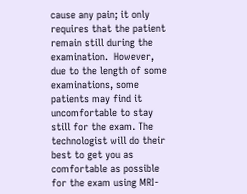cause any pain; it only requires that the patient remain still during the examination.  However, due to the length of some examinations, some patients may find it uncomfortable to stay still for the exam. The technologist will do their best to get you as comfortable as possible for the exam using MRI-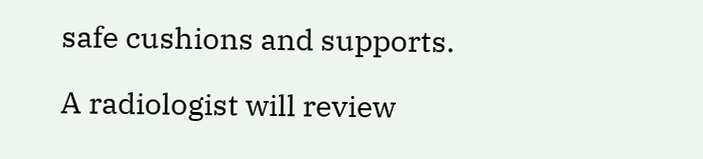safe cushions and supports.

A radiologist will review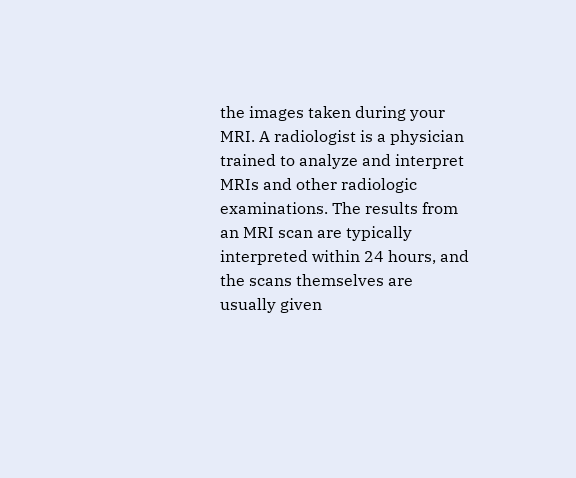the images taken during your MRI. A radiologist is a physician trained to analyze and interpret MRIs and other radiologic examinations. The results from an MRI scan are typically interpreted within 24 hours, and the scans themselves are usually given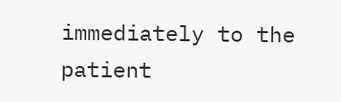immediately to the patient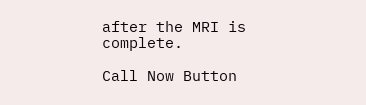after the MRI is complete.

Call Now Button